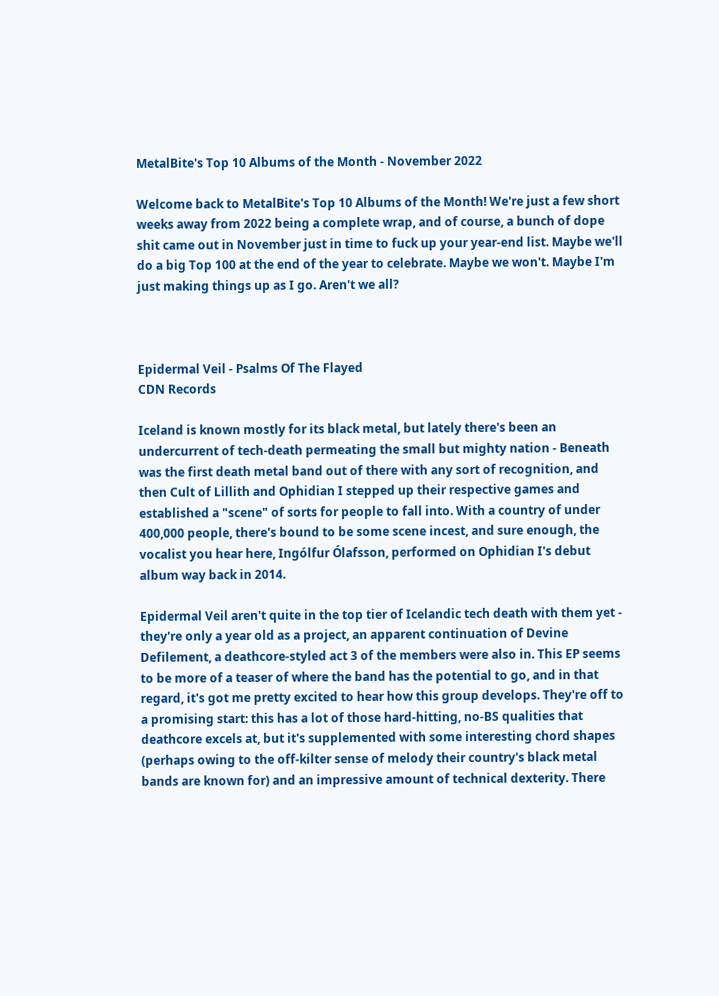MetalBite's Top 10 Albums of the Month - November 2022

Welcome back to MetalBite's Top 10 Albums of the Month! We're just a few short weeks away from 2022 being a complete wrap, and of course, a bunch of dope shit came out in November just in time to fuck up your year-end list. Maybe we'll do a big Top 100 at the end of the year to celebrate. Maybe we won't. Maybe I'm just making things up as I go. Aren't we all?



Epidermal Veil - Psalms Of The Flayed
CDN Records

Iceland is known mostly for its black metal, but lately there's been an undercurrent of tech-death permeating the small but mighty nation - Beneath was the first death metal band out of there with any sort of recognition, and then Cult of Lillith and Ophidian I stepped up their respective games and established a "scene" of sorts for people to fall into. With a country of under 400,000 people, there's bound to be some scene incest, and sure enough, the vocalist you hear here, Ingólfur Ólafsson, performed on Ophidian I's debut album way back in 2014.

Epidermal Veil aren't quite in the top tier of Icelandic tech death with them yet - they're only a year old as a project, an apparent continuation of Devine Defilement, a deathcore-styled act 3 of the members were also in. This EP seems to be more of a teaser of where the band has the potential to go, and in that regard, it's got me pretty excited to hear how this group develops. They're off to a promising start: this has a lot of those hard-hitting, no-BS qualities that deathcore excels at, but it's supplemented with some interesting chord shapes (perhaps owing to the off-kilter sense of melody their country's black metal bands are known for) and an impressive amount of technical dexterity. There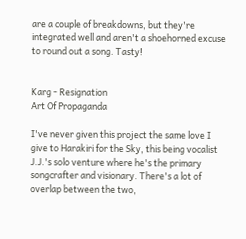are a couple of breakdowns, but they're integrated well and aren't a shoehorned excuse to round out a song. Tasty!


Karg - Resignation
Art Of Propaganda

I've never given this project the same love I give to Harakiri for the Sky, this being vocalist J.J.'s solo venture where he's the primary songcrafter and visionary. There's a lot of overlap between the two,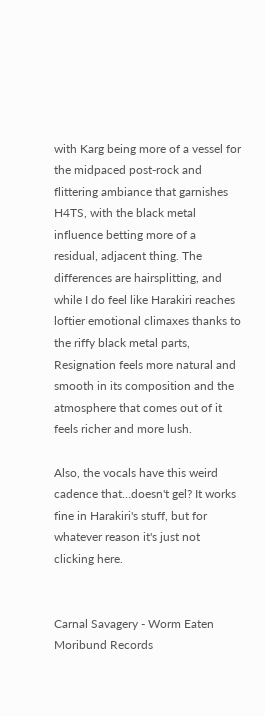with Karg being more of a vessel for the midpaced post-rock and flittering ambiance that garnishes H4TS, with the black metal influence betting more of a residual, adjacent thing. The differences are hairsplitting, and while I do feel like Harakiri reaches loftier emotional climaxes thanks to the riffy black metal parts, Resignation feels more natural and smooth in its composition and the atmosphere that comes out of it feels richer and more lush.

Also, the vocals have this weird cadence that…doesn't gel? It works fine in Harakiri's stuff, but for whatever reason it's just not clicking here.


Carnal Savagery - Worm Eaten
Moribund Records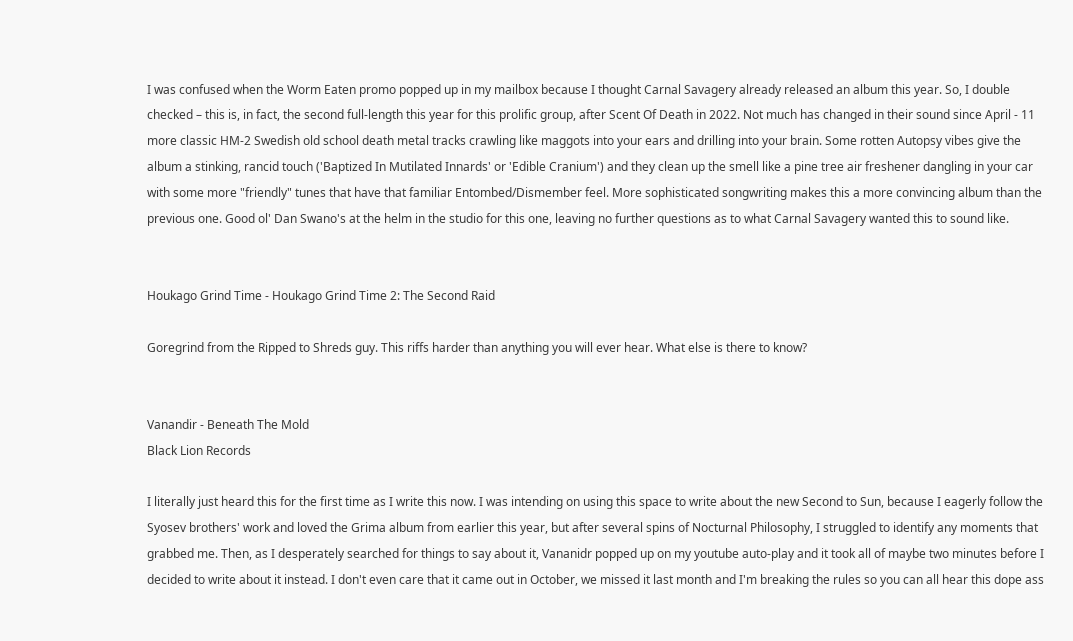I was confused when the Worm Eaten promo popped up in my mailbox because I thought Carnal Savagery already released an album this year. So, I double checked – this is, in fact, the second full-length this year for this prolific group, after Scent Of Death in 2022. Not much has changed in their sound since April - 11 more classic HM-2 Swedish old school death metal tracks crawling like maggots into your ears and drilling into your brain. Some rotten Autopsy vibes give the album a stinking, rancid touch ('Baptized In Mutilated Innards' or 'Edible Cranium') and they clean up the smell like a pine tree air freshener dangling in your car with some more "friendly" tunes that have that familiar Entombed/Dismember feel. More sophisticated songwriting makes this a more convincing album than the previous one. Good ol' Dan Swano's at the helm in the studio for this one, leaving no further questions as to what Carnal Savagery wanted this to sound like.


Houkago Grind Time - Houkago Grind Time 2: The Second Raid

Goregrind from the Ripped to Shreds guy. This riffs harder than anything you will ever hear. What else is there to know?


Vanandir - Beneath The Mold
Black Lion Records

I literally just heard this for the first time as I write this now. I was intending on using this space to write about the new Second to Sun, because I eagerly follow the Syosev brothers' work and loved the Grima album from earlier this year, but after several spins of Nocturnal Philosophy, I struggled to identify any moments that grabbed me. Then, as I desperately searched for things to say about it, Vananidr popped up on my youtube auto-play and it took all of maybe two minutes before I decided to write about it instead. I don't even care that it came out in October, we missed it last month and I'm breaking the rules so you can all hear this dope ass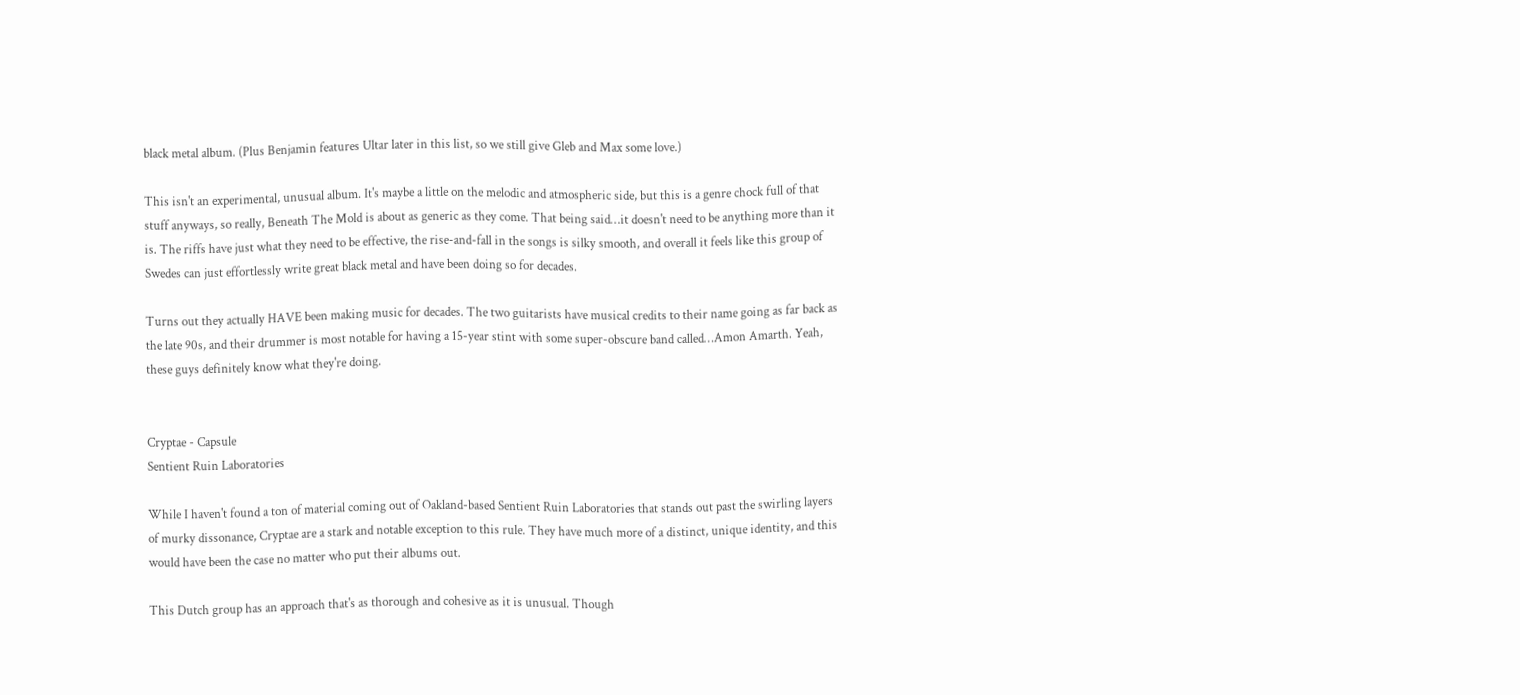black metal album. (Plus Benjamin features Ultar later in this list, so we still give Gleb and Max some love.)

This isn't an experimental, unusual album. It's maybe a little on the melodic and atmospheric side, but this is a genre chock full of that stuff anyways, so really, Beneath The Mold is about as generic as they come. That being said…it doesn't need to be anything more than it is. The riffs have just what they need to be effective, the rise-and-fall in the songs is silky smooth, and overall it feels like this group of Swedes can just effortlessly write great black metal and have been doing so for decades.

Turns out they actually HAVE been making music for decades. The two guitarists have musical credits to their name going as far back as the late 90s, and their drummer is most notable for having a 15-year stint with some super-obscure band called…Amon Amarth. Yeah, these guys definitely know what they're doing.


Cryptae - Capsule
Sentient Ruin Laboratories

While I haven't found a ton of material coming out of Oakland-based Sentient Ruin Laboratories that stands out past the swirling layers of murky dissonance, Cryptae are a stark and notable exception to this rule. They have much more of a distinct, unique identity, and this would have been the case no matter who put their albums out.

This Dutch group has an approach that's as thorough and cohesive as it is unusual. Though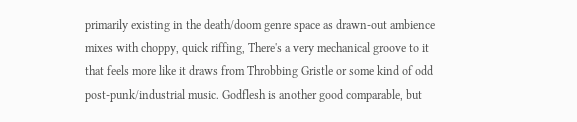primarily existing in the death/doom genre space as drawn-out ambience mixes with choppy, quick riffing, There's a very mechanical groove to it that feels more like it draws from Throbbing Gristle or some kind of odd post-punk/industrial music. Godflesh is another good comparable, but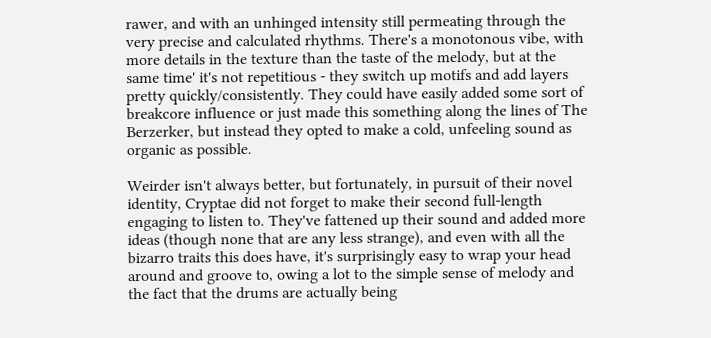rawer, and with an unhinged intensity still permeating through the very precise and calculated rhythms. There's a monotonous vibe, with more details in the texture than the taste of the melody, but at the same time' it's not repetitious - they switch up motifs and add layers pretty quickly/consistently. They could have easily added some sort of breakcore influence or just made this something along the lines of The Berzerker, but instead they opted to make a cold, unfeeling sound as organic as possible.

Weirder isn't always better, but fortunately, in pursuit of their novel identity, Cryptae did not forget to make their second full-length engaging to listen to. They've fattened up their sound and added more ideas (though none that are any less strange), and even with all the bizarro traits this does have, it's surprisingly easy to wrap your head around and groove to, owing a lot to the simple sense of melody and the fact that the drums are actually being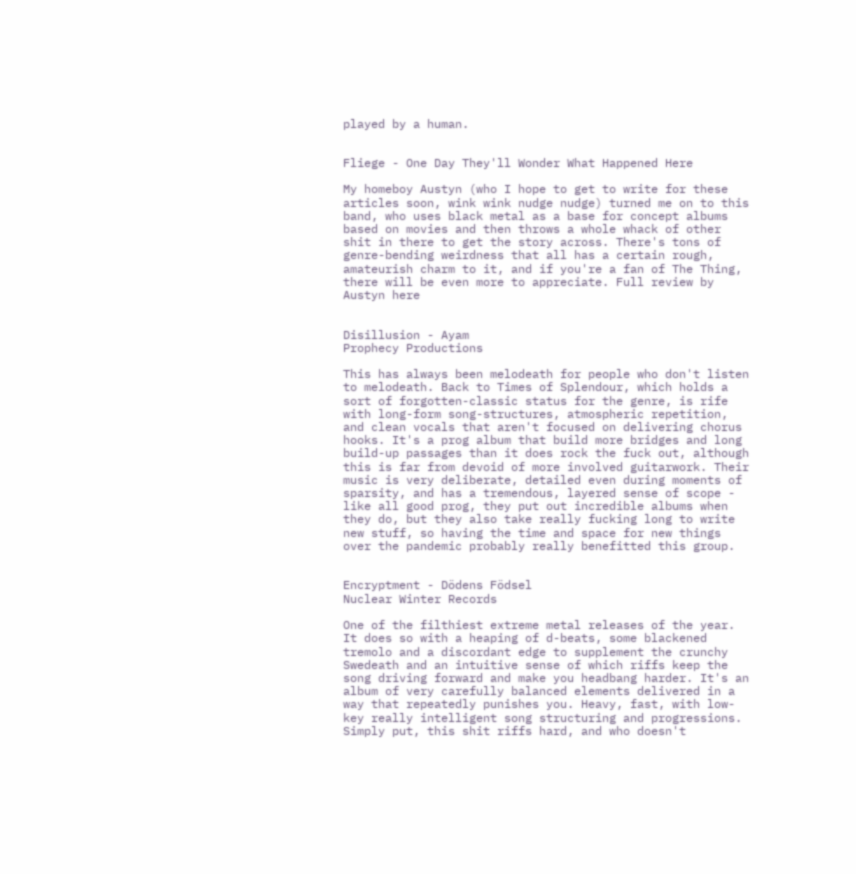played by a human.


Fliege - One Day They'll Wonder What Happened Here

My homeboy Austyn (who I hope to get to write for these articles soon, wink wink nudge nudge) turned me on to this band, who uses black metal as a base for concept albums based on movies and then throws a whole whack of other shit in there to get the story across. There's tons of genre-bending weirdness that all has a certain rough, amateurish charm to it, and if you're a fan of The Thing, there will be even more to appreciate. Full review by Austyn here


Disillusion - Ayam
Prophecy Productions

This has always been melodeath for people who don't listen to melodeath. Back to Times of Splendour, which holds a sort of forgotten-classic status for the genre, is rife with long-form song-structures, atmospheric repetition, and clean vocals that aren't focused on delivering chorus hooks. It's a prog album that build more bridges and long build-up passages than it does rock the fuck out, although this is far from devoid of more involved guitarwork. Their music is very deliberate, detailed even during moments of sparsity, and has a tremendous, layered sense of scope - like all good prog, they put out incredible albums when they do, but they also take really fucking long to write new stuff, so having the time and space for new things over the pandemic probably really benefitted this group.


Encryptment - Dödens Födsel
Nuclear Winter Records

One of the filthiest extreme metal releases of the year. It does so with a heaping of d-beats, some blackened tremolo and a discordant edge to supplement the crunchy Swedeath and an intuitive sense of which riffs keep the song driving forward and make you headbang harder. It's an album of very carefully balanced elements delivered in a way that repeatedly punishes you. Heavy, fast, with low-key really intelligent song structuring and progressions. Simply put, this shit riffs hard, and who doesn't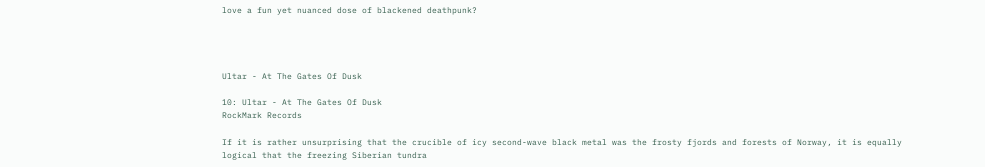love a fun yet nuanced dose of blackened deathpunk?




Ultar - At The Gates Of Dusk

10: Ultar - At The Gates Of Dusk
RockMark Records

If it is rather unsurprising that the crucible of icy second-wave black metal was the frosty fjords and forests of Norway, it is equally logical that the freezing Siberian tundra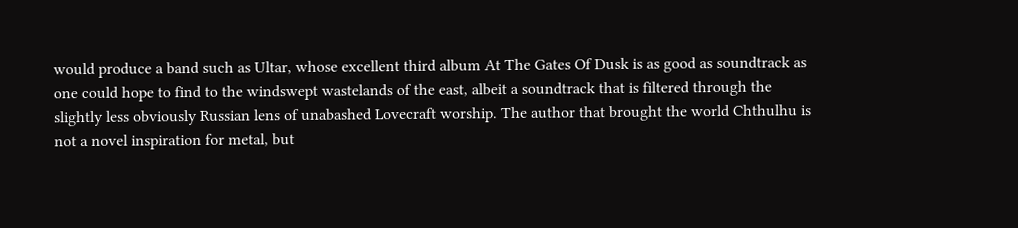would produce a band such as Ultar, whose excellent third album At The Gates Of Dusk is as good as soundtrack as one could hope to find to the windswept wastelands of the east, albeit a soundtrack that is filtered through the slightly less obviously Russian lens of unabashed Lovecraft worship. The author that brought the world Chthulhu is not a novel inspiration for metal, but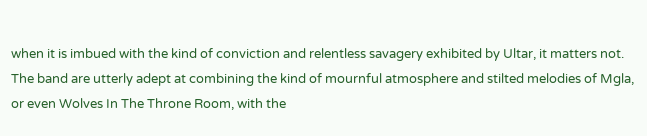when it is imbued with the kind of conviction and relentless savagery exhibited by Ultar, it matters not. The band are utterly adept at combining the kind of mournful atmosphere and stilted melodies of Mgla, or even Wolves In The Throne Room, with the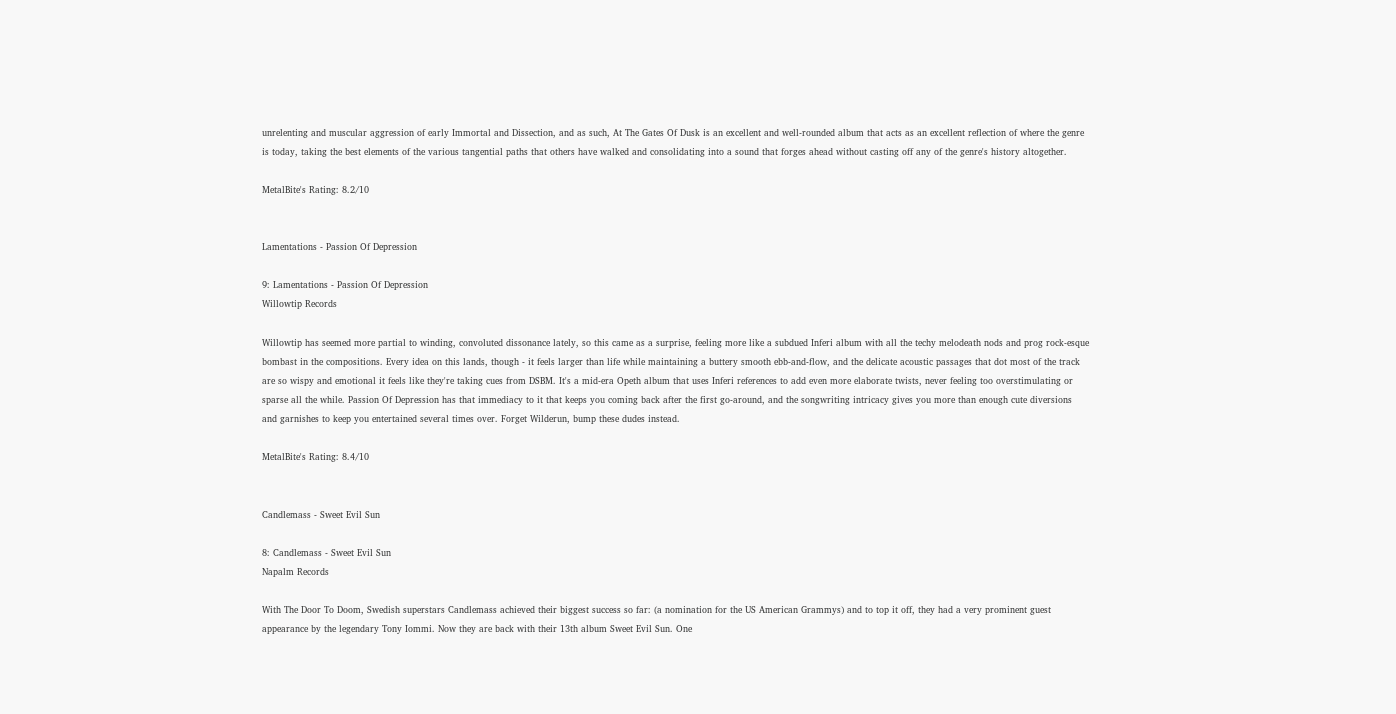unrelenting and muscular aggression of early Immortal and Dissection, and as such, At The Gates Of Dusk is an excellent and well-rounded album that acts as an excellent reflection of where the genre is today, taking the best elements of the various tangential paths that others have walked and consolidating into a sound that forges ahead without casting off any of the genre's history altogether.

MetalBite's Rating: 8.2/10


Lamentations - Passion Of Depression

9: Lamentations - Passion Of Depression
Willowtip Records

Willowtip has seemed more partial to winding, convoluted dissonance lately, so this came as a surprise, feeling more like a subdued Inferi album with all the techy melodeath nods and prog rock-esque bombast in the compositions. Every idea on this lands, though - it feels larger than life while maintaining a buttery smooth ebb-and-flow, and the delicate acoustic passages that dot most of the track are so wispy and emotional it feels like they're taking cues from DSBM. It's a mid-era Opeth album that uses Inferi references to add even more elaborate twists, never feeling too overstimulating or sparse all the while. Passion Of Depression has that immediacy to it that keeps you coming back after the first go-around, and the songwriting intricacy gives you more than enough cute diversions and garnishes to keep you entertained several times over. Forget Wilderun, bump these dudes instead.

MetalBite's Rating: 8.4/10


Candlemass - Sweet Evil Sun

8: Candlemass - Sweet Evil Sun
Napalm Records

With The Door To Doom, Swedish superstars Candlemass achieved their biggest success so far: (a nomination for the US American Grammys) and to top it off, they had a very prominent guest appearance by the legendary Tony Iommi. Now they are back with their 13th album Sweet Evil Sun. One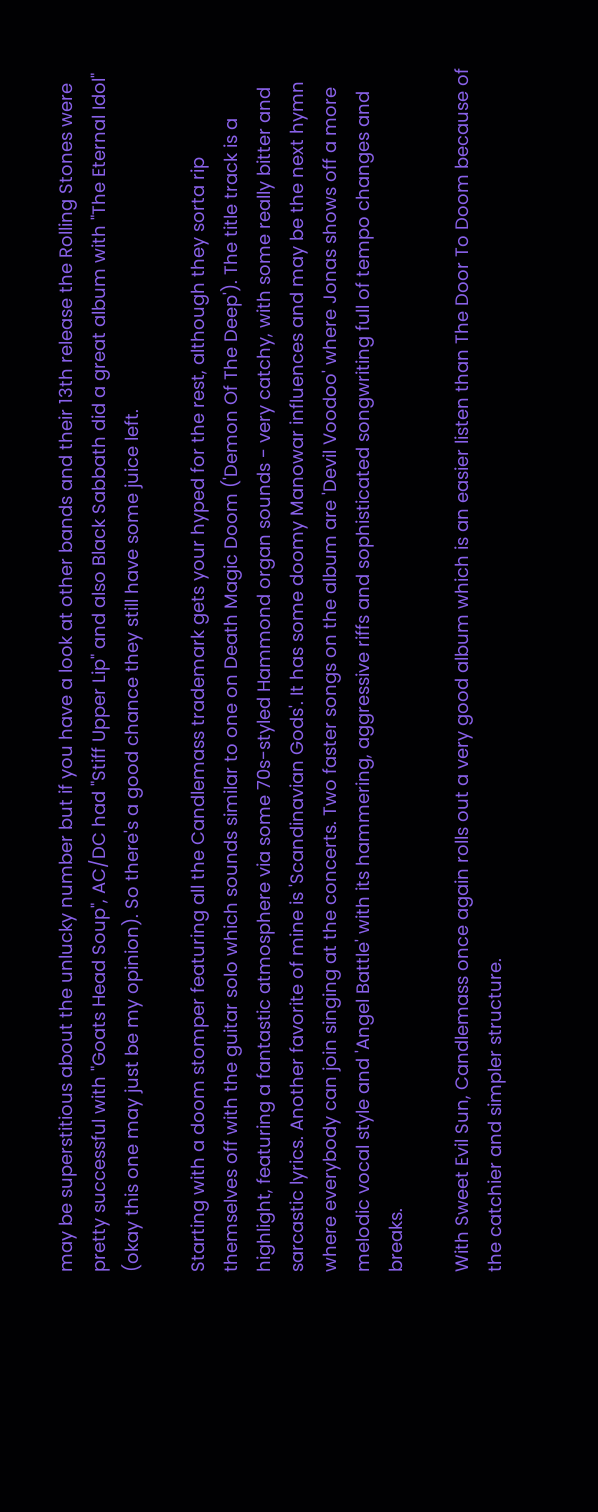may be superstitious about the unlucky number but if you have a look at other bands and their 13th release the Rolling Stones were pretty successful with "Goats Head Soup", AC/DC had "Stiff Upper Lip" and also Black Sabbath did a great album with "The Eternal Idol" (okay this one may just be my opinion). So there's a good chance they still have some juice left.

Starting with a doom stomper featuring all the Candlemass trademark gets your hyped for the rest, although they sorta rip themselves off with the guitar solo which sounds similar to one on Death Magic Doom ('Demon Of The Deep'). The title track is a highlight, featuring a fantastic atmosphere via some 70s-styled Hammond organ sounds - very catchy, with some really bitter and sarcastic lyrics. Another favorite of mine is 'Scandinavian Gods'. It has some doomy Manowar influences and may be the next hymn where everybody can join singing at the concerts. Two faster songs on the album are 'Devil Voodoo' where Jonas shows off a more melodic vocal style and 'Angel Battle' with its hammering, aggressive riffs and sophisticated songwriting full of tempo changes and breaks.

With Sweet Evil Sun, Candlemass once again rolls out a very good album which is an easier listen than The Door To Doom because of the catchier and simpler structure.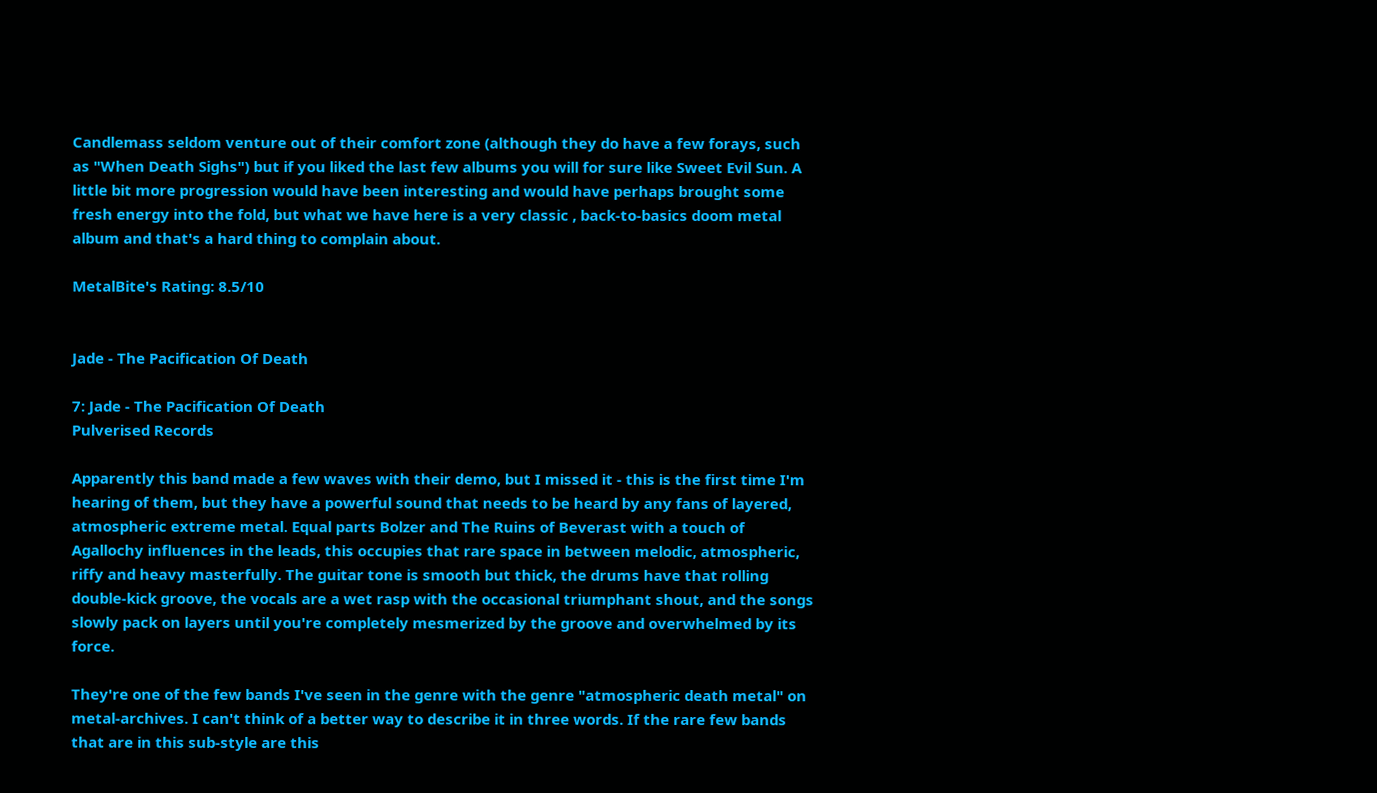Candlemass seldom venture out of their comfort zone (although they do have a few forays, such as "When Death Sighs") but if you liked the last few albums you will for sure like Sweet Evil Sun. A little bit more progression would have been interesting and would have perhaps brought some fresh energy into the fold, but what we have here is a very classic , back-to-basics doom metal album and that's a hard thing to complain about.

MetalBite's Rating: 8.5/10


Jade - The Pacification Of Death

7: Jade - The Pacification Of Death
Pulverised Records

Apparently this band made a few waves with their demo, but I missed it - this is the first time I'm hearing of them, but they have a powerful sound that needs to be heard by any fans of layered, atmospheric extreme metal. Equal parts Bolzer and The Ruins of Beverast with a touch of Agallochy influences in the leads, this occupies that rare space in between melodic, atmospheric, riffy and heavy masterfully. The guitar tone is smooth but thick, the drums have that rolling double-kick groove, the vocals are a wet rasp with the occasional triumphant shout, and the songs slowly pack on layers until you're completely mesmerized by the groove and overwhelmed by its force.

They're one of the few bands I've seen in the genre with the genre "atmospheric death metal" on metal-archives. I can't think of a better way to describe it in three words. If the rare few bands that are in this sub-style are this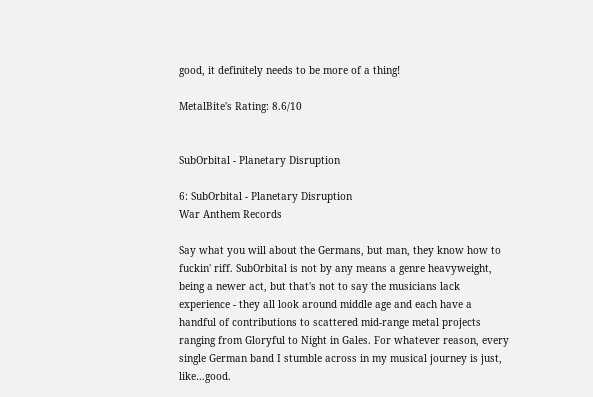good, it definitely needs to be more of a thing!

MetalBite's Rating: 8.6/10


SubOrbital - Planetary Disruption

6: SubOrbital - Planetary Disruption
War Anthem Records

Say what you will about the Germans, but man, they know how to fuckin' riff. SubOrbital is not by any means a genre heavyweight, being a newer act, but that's not to say the musicians lack experience - they all look around middle age and each have a handful of contributions to scattered mid-range metal projects ranging from Gloryful to Night in Gales. For whatever reason, every single German band I stumble across in my musical journey is just, like…good.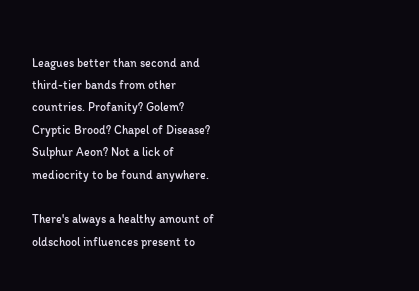Leagues better than second and third-tier bands from other countries. Profanity? Golem? Cryptic Brood? Chapel of Disease? Sulphur Aeon? Not a lick of mediocrity to be found anywhere.

There's always a healthy amount of oldschool influences present to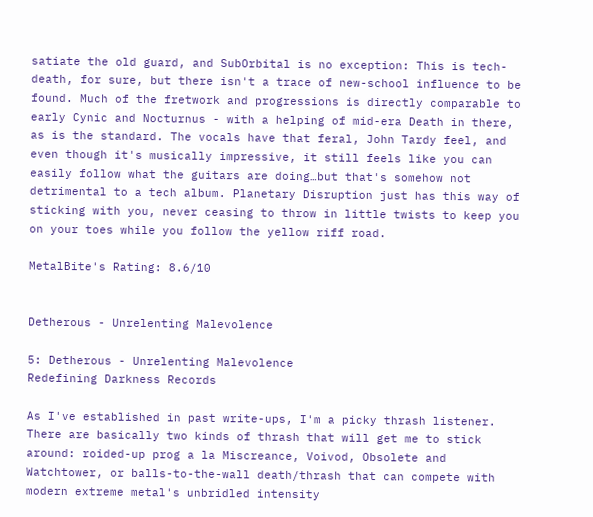satiate the old guard, and SubOrbital is no exception: This is tech-death, for sure, but there isn't a trace of new-school influence to be found. Much of the fretwork and progressions is directly comparable to early Cynic and Nocturnus - with a helping of mid-era Death in there, as is the standard. The vocals have that feral, John Tardy feel, and even though it's musically impressive, it still feels like you can easily follow what the guitars are doing…but that's somehow not detrimental to a tech album. Planetary Disruption just has this way of sticking with you, never ceasing to throw in little twists to keep you on your toes while you follow the yellow riff road.

MetalBite's Rating: 8.6/10


Detherous - Unrelenting Malevolence

5: Detherous - Unrelenting Malevolence
Redefining Darkness Records

As I've established in past write-ups, I'm a picky thrash listener. There are basically two kinds of thrash that will get me to stick around: roided-up prog a la Miscreance, Voivod, Obsolete and Watchtower, or balls-to-the-wall death/thrash that can compete with modern extreme metal's unbridled intensity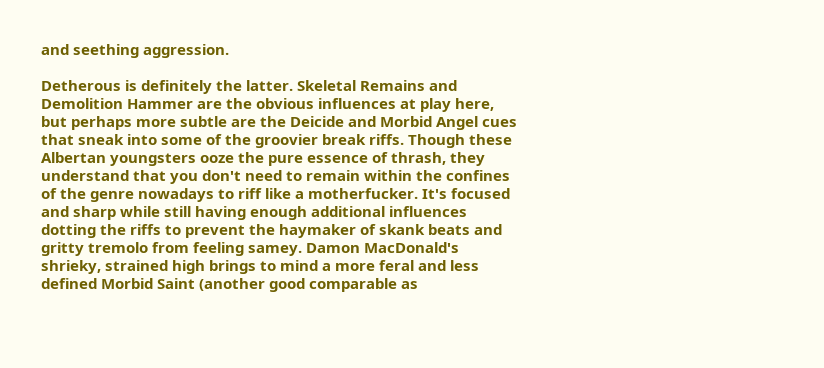and seething aggression.

Detherous is definitely the latter. Skeletal Remains and Demolition Hammer are the obvious influences at play here, but perhaps more subtle are the Deicide and Morbid Angel cues that sneak into some of the groovier break riffs. Though these Albertan youngsters ooze the pure essence of thrash, they understand that you don't need to remain within the confines of the genre nowadays to riff like a motherfucker. It's focused and sharp while still having enough additional influences dotting the riffs to prevent the haymaker of skank beats and gritty tremolo from feeling samey. Damon MacDonald's shrieky, strained high brings to mind a more feral and less defined Morbid Saint (another good comparable as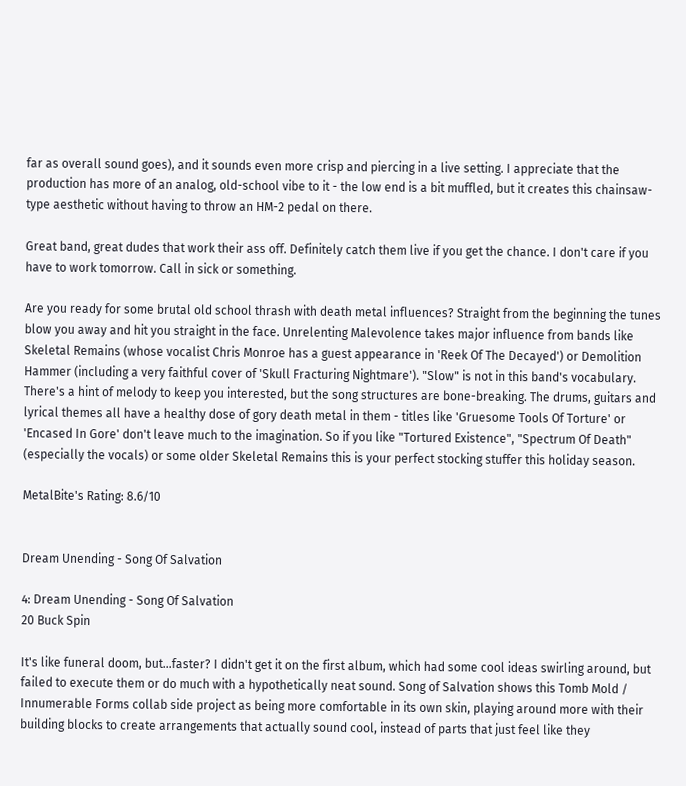far as overall sound goes), and it sounds even more crisp and piercing in a live setting. I appreciate that the production has more of an analog, old-school vibe to it - the low end is a bit muffled, but it creates this chainsaw-type aesthetic without having to throw an HM-2 pedal on there.

Great band, great dudes that work their ass off. Definitely catch them live if you get the chance. I don't care if you have to work tomorrow. Call in sick or something.

Are you ready for some brutal old school thrash with death metal influences? Straight from the beginning the tunes blow you away and hit you straight in the face. Unrelenting Malevolence takes major influence from bands like Skeletal Remains (whose vocalist Chris Monroe has a guest appearance in 'Reek Of The Decayed') or Demolition Hammer (including a very faithful cover of 'Skull Fracturing Nightmare'). "Slow" is not in this band's vocabulary. There's a hint of melody to keep you interested, but the song structures are bone-breaking. The drums, guitars and lyrical themes all have a healthy dose of gory death metal in them - titles like 'Gruesome Tools Of Torture' or 'Encased In Gore' don't leave much to the imagination. So if you like "Tortured Existence", "Spectrum Of Death" (especially the vocals) or some older Skeletal Remains this is your perfect stocking stuffer this holiday season.

MetalBite's Rating: 8.6/10


Dream Unending - Song Of Salvation

4: Dream Unending - Song Of Salvation
20 Buck Spin

It's like funeral doom, but…faster? I didn't get it on the first album, which had some cool ideas swirling around, but failed to execute them or do much with a hypothetically neat sound. Song of Salvation shows this Tomb Mold / Innumerable Forms collab side project as being more comfortable in its own skin, playing around more with their building blocks to create arrangements that actually sound cool, instead of parts that just feel like they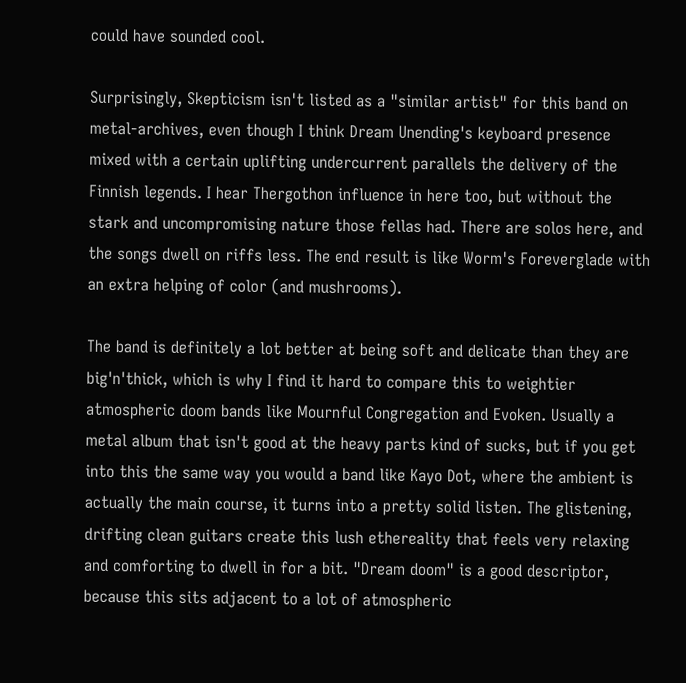could have sounded cool.

Surprisingly, Skepticism isn't listed as a "similar artist" for this band on metal-archives, even though I think Dream Unending's keyboard presence mixed with a certain uplifting undercurrent parallels the delivery of the Finnish legends. I hear Thergothon influence in here too, but without the stark and uncompromising nature those fellas had. There are solos here, and the songs dwell on riffs less. The end result is like Worm's Foreverglade with an extra helping of color (and mushrooms).

The band is definitely a lot better at being soft and delicate than they are big'n'thick, which is why I find it hard to compare this to weightier atmospheric doom bands like Mournful Congregation and Evoken. Usually a metal album that isn't good at the heavy parts kind of sucks, but if you get into this the same way you would a band like Kayo Dot, where the ambient is actually the main course, it turns into a pretty solid listen. The glistening, drifting clean guitars create this lush ethereality that feels very relaxing and comforting to dwell in for a bit. "Dream doom" is a good descriptor, because this sits adjacent to a lot of atmospheric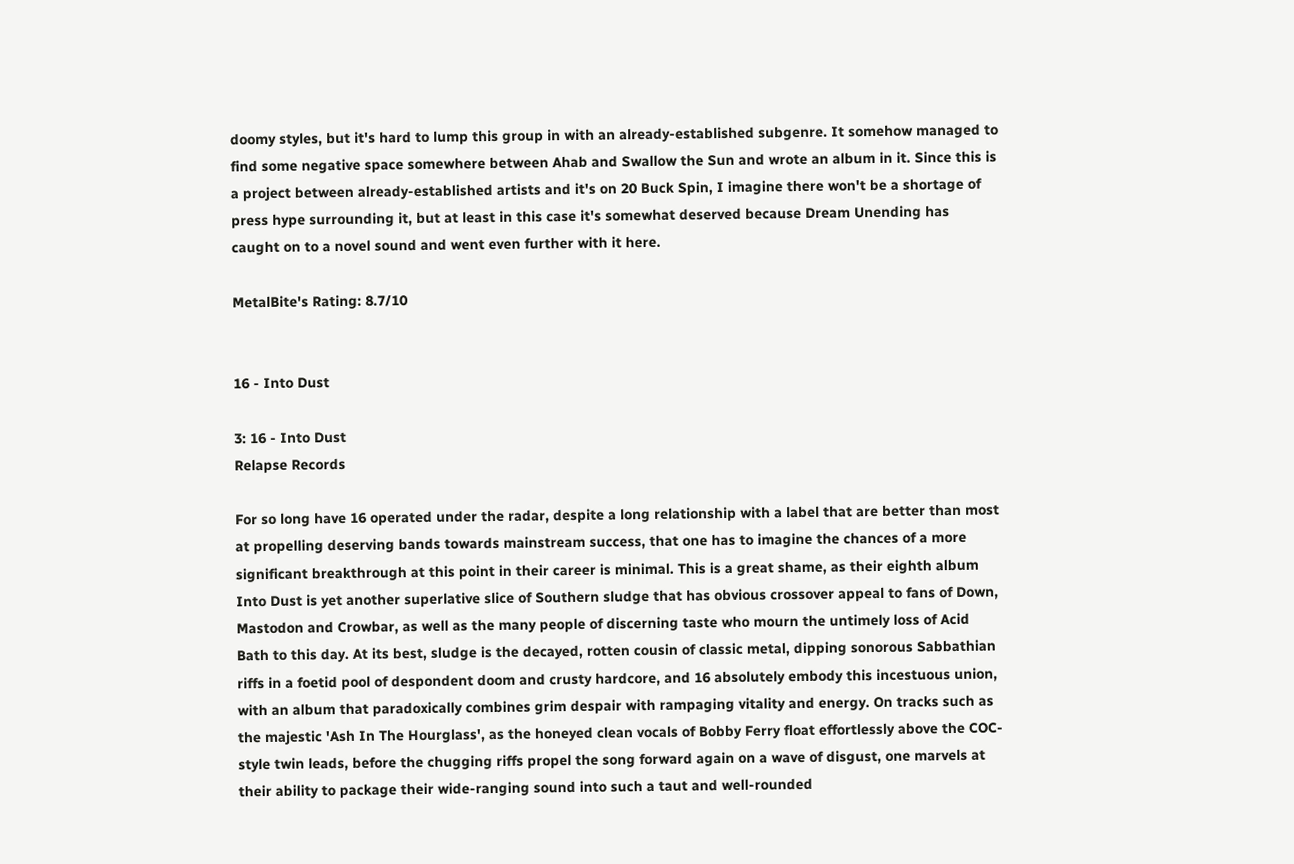doomy styles, but it's hard to lump this group in with an already-established subgenre. It somehow managed to find some negative space somewhere between Ahab and Swallow the Sun and wrote an album in it. Since this is a project between already-established artists and it's on 20 Buck Spin, I imagine there won't be a shortage of press hype surrounding it, but at least in this case it's somewhat deserved because Dream Unending has caught on to a novel sound and went even further with it here.

MetalBite's Rating: 8.7/10


16 - Into Dust

3: 16 - Into Dust
Relapse Records

For so long have 16 operated under the radar, despite a long relationship with a label that are better than most at propelling deserving bands towards mainstream success, that one has to imagine the chances of a more significant breakthrough at this point in their career is minimal. This is a great shame, as their eighth album Into Dust is yet another superlative slice of Southern sludge that has obvious crossover appeal to fans of Down, Mastodon and Crowbar, as well as the many people of discerning taste who mourn the untimely loss of Acid Bath to this day. At its best, sludge is the decayed, rotten cousin of classic metal, dipping sonorous Sabbathian riffs in a foetid pool of despondent doom and crusty hardcore, and 16 absolutely embody this incestuous union, with an album that paradoxically combines grim despair with rampaging vitality and energy. On tracks such as the majestic 'Ash In The Hourglass', as the honeyed clean vocals of Bobby Ferry float effortlessly above the COC-style twin leads, before the chugging riffs propel the song forward again on a wave of disgust, one marvels at their ability to package their wide-ranging sound into such a taut and well-rounded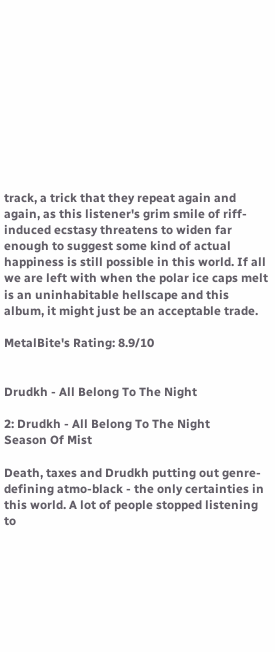track, a trick that they repeat again and again, as this listener's grim smile of riff-induced ecstasy threatens to widen far enough to suggest some kind of actual happiness is still possible in this world. If all we are left with when the polar ice caps melt is an uninhabitable hellscape and this album, it might just be an acceptable trade.

MetalBite's Rating: 8.9/10


Drudkh - All Belong To The Night

2: Drudkh - All Belong To The Night
Season Of Mist

Death, taxes and Drudkh putting out genre-defining atmo-black - the only certainties in this world. A lot of people stopped listening to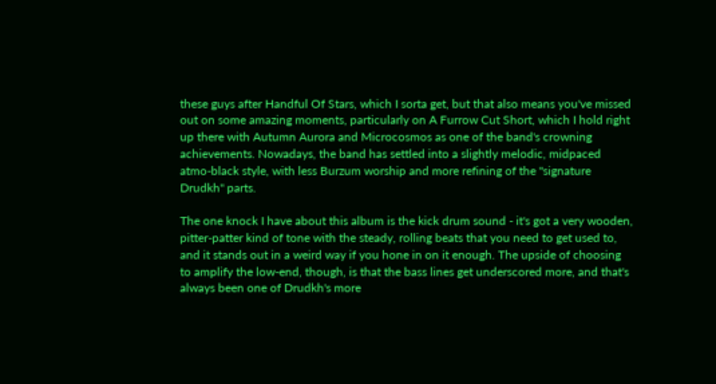these guys after Handful Of Stars, which I sorta get, but that also means you've missed out on some amazing moments, particularly on A Furrow Cut Short, which I hold right up there with Autumn Aurora and Microcosmos as one of the band's crowning achievements. Nowadays, the band has settled into a slightly melodic, midpaced atmo-black style, with less Burzum worship and more refining of the "signature Drudkh" parts.

The one knock I have about this album is the kick drum sound - it's got a very wooden, pitter-patter kind of tone with the steady, rolling beats that you need to get used to, and it stands out in a weird way if you hone in on it enough. The upside of choosing to amplify the low-end, though, is that the bass lines get underscored more, and that's always been one of Drudkh's more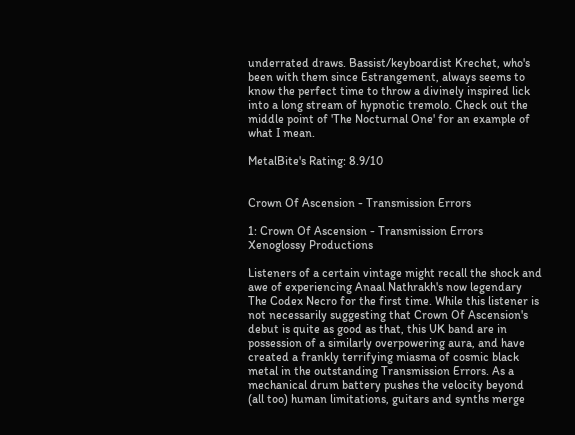underrated draws. Bassist/keyboardist Krechet, who's been with them since Estrangement, always seems to know the perfect time to throw a divinely inspired lick into a long stream of hypnotic tremolo. Check out the middle point of 'The Nocturnal One' for an example of what I mean.

MetalBite's Rating: 8.9/10


Crown Of Ascension - Transmission Errors

1: Crown Of Ascension - Transmission Errors
Xenoglossy Productions

Listeners of a certain vintage might recall the shock and awe of experiencing Anaal Nathrakh's now legendary The Codex Necro for the first time. While this listener is not necessarily suggesting that Crown Of Ascension's debut is quite as good as that, this UK band are in possession of a similarly overpowering aura, and have created a frankly terrifying miasma of cosmic black metal in the outstanding Transmission Errors. As a mechanical drum battery pushes the velocity beyond (all too) human limitations, guitars and synths merge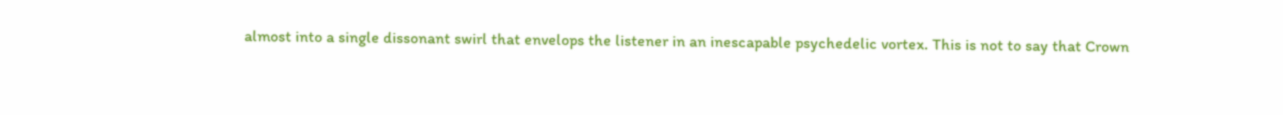almost into a single dissonant swirl that envelops the listener in an inescapable psychedelic vortex. This is not to say that Crown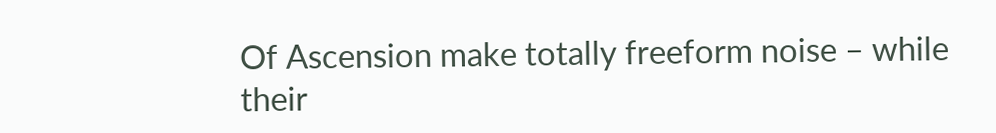Of Ascension make totally freeform noise – while their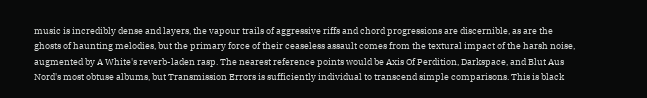music is incredibly dense and layers, the vapour trails of aggressive riffs and chord progressions are discernible, as are the ghosts of haunting melodies, but the primary force of their ceaseless assault comes from the textural impact of the harsh noise, augmented by A White's reverb-laden rasp. The nearest reference points would be Axis Of Perdition, Darkspace, and Blut Aus Nord's most obtuse albums, but Transmission Errors is sufficiently individual to transcend simple comparisons. This is black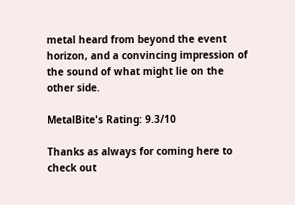metal heard from beyond the event horizon, and a convincing impression of the sound of what might lie on the other side.

MetalBite's Rating: 9.3/10

Thanks as always for coming here to check out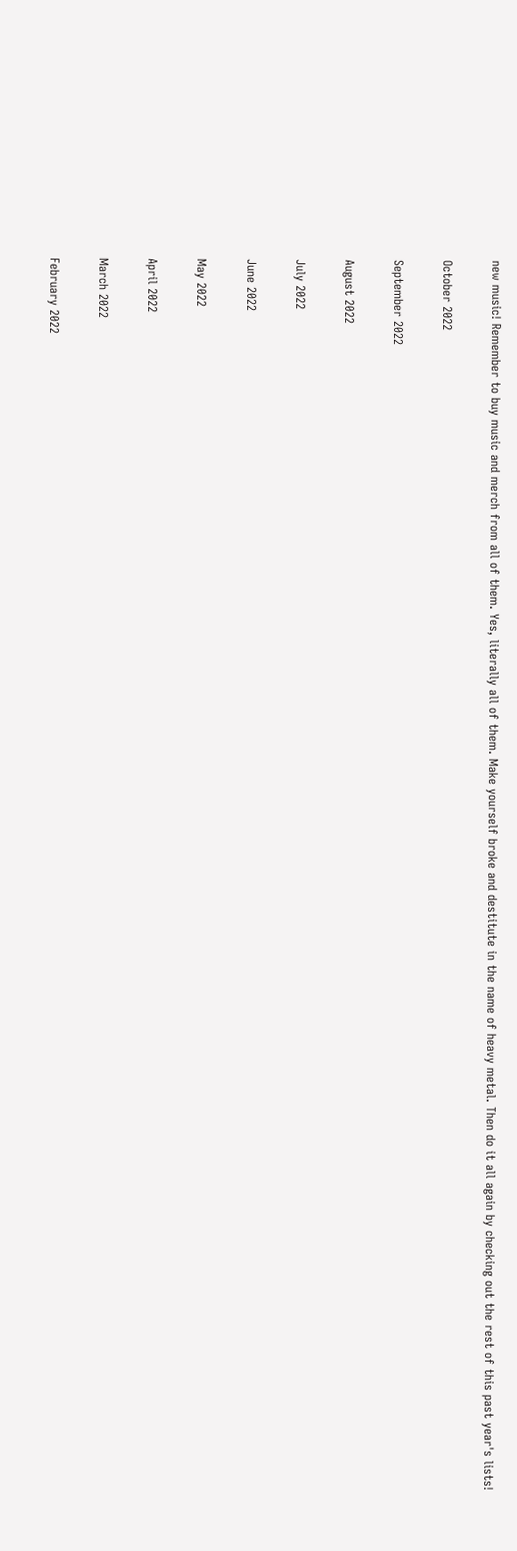new music! Remember to buy music and merch from all of them. Yes, literally all of them. Make yourself broke and destitute in the name of heavy metal. Then do it all again by checking out the rest of this past year's lists!

October 2022

September 2022

August 2022

July 2022

June 2022

May 2022

April 2022

March 2022

February 2022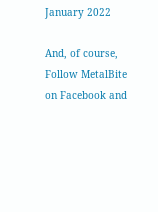January 2022

And, of course, Follow MetalBite on Facebook and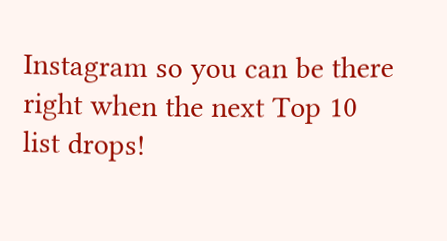Instagram so you can be there right when the next Top 10 list drops!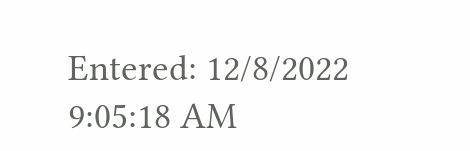Entered: 12/8/2022 9:05:18 AM